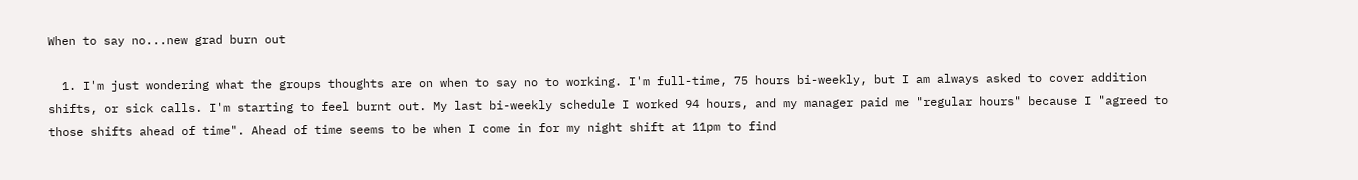When to say no...new grad burn out

  1. I'm just wondering what the groups thoughts are on when to say no to working. I'm full-time, 75 hours bi-weekly, but I am always asked to cover addition shifts, or sick calls. I'm starting to feel burnt out. My last bi-weekly schedule I worked 94 hours, and my manager paid me "regular hours" because I "agreed to those shifts ahead of time". Ahead of time seems to be when I come in for my night shift at 11pm to find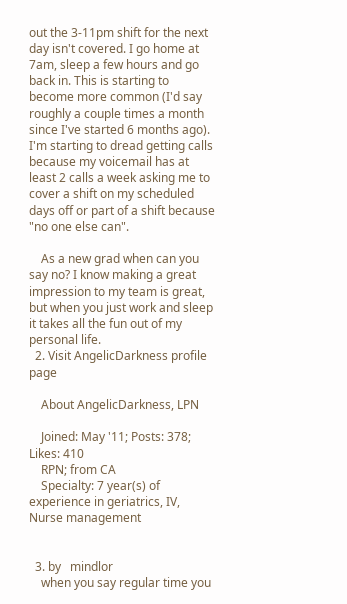out the 3-11pm shift for the next day isn't covered. I go home at 7am, sleep a few hours and go back in. This is starting to become more common (I'd say roughly a couple times a month since I've started 6 months ago). I'm starting to dread getting calls because my voicemail has at least 2 calls a week asking me to cover a shift on my scheduled days off or part of a shift because "no one else can".

    As a new grad when can you say no? I know making a great impression to my team is great, but when you just work and sleep it takes all the fun out of my personal life.
  2. Visit AngelicDarkness profile page

    About AngelicDarkness, LPN

    Joined: May '11; Posts: 378; Likes: 410
    RPN; from CA
    Specialty: 7 year(s) of experience in geriatrics, IV, Nurse management


  3. by   mindlor
    when you say regular time you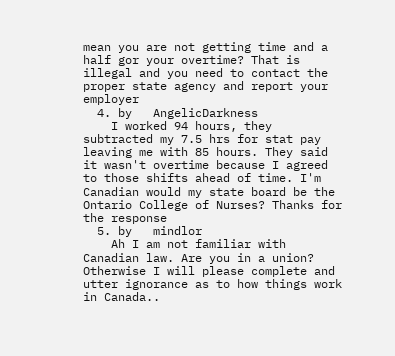mean you are not getting time and a half gor your overtime? That is illegal and you need to contact the proper state agency and report your employer
  4. by   AngelicDarkness
    I worked 94 hours, they subtracted my 7.5 hrs for stat pay leaving me with 85 hours. They said it wasn't overtime because I agreed to those shifts ahead of time. I'm Canadian would my state board be the Ontario College of Nurses? Thanks for the response
  5. by   mindlor
    Ah I am not familiar with Canadian law. Are you in a union? Otherwise I will please complete and utter ignorance as to how things work in Canada..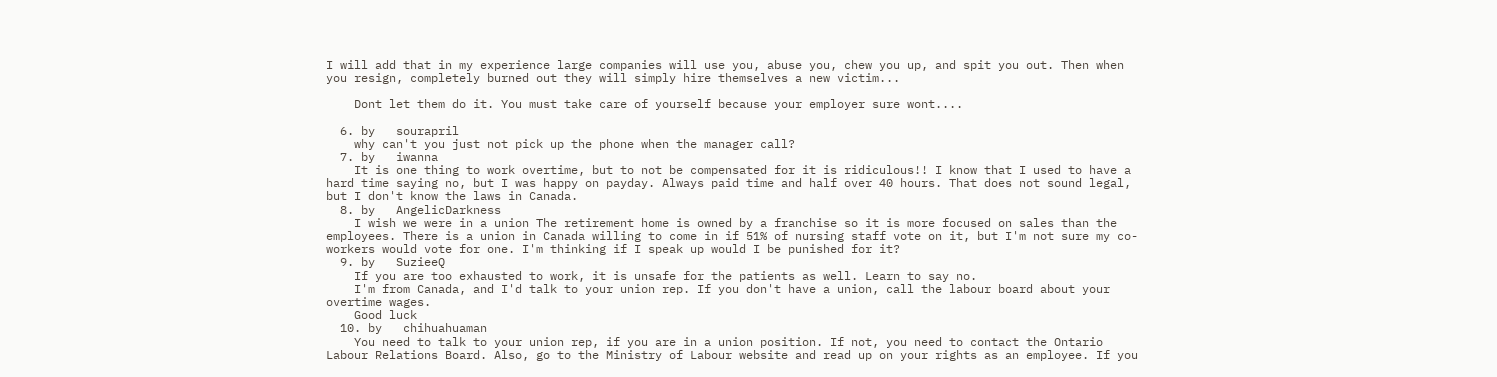I will add that in my experience large companies will use you, abuse you, chew you up, and spit you out. Then when you resign, completely burned out they will simply hire themselves a new victim...

    Dont let them do it. You must take care of yourself because your employer sure wont....

  6. by   sourapril
    why can't you just not pick up the phone when the manager call?
  7. by   iwanna
    It is one thing to work overtime, but to not be compensated for it is ridiculous!! I know that I used to have a hard time saying no, but I was happy on payday. Always paid time and half over 40 hours. That does not sound legal, but I don't know the laws in Canada.
  8. by   AngelicDarkness
    I wish we were in a union The retirement home is owned by a franchise so it is more focused on sales than the employees. There is a union in Canada willing to come in if 51% of nursing staff vote on it, but I'm not sure my co-workers would vote for one. I'm thinking if I speak up would I be punished for it?
  9. by   SuzieeQ
    If you are too exhausted to work, it is unsafe for the patients as well. Learn to say no.
    I'm from Canada, and I'd talk to your union rep. If you don't have a union, call the labour board about your overtime wages.
    Good luck
  10. by   chihuahuaman
    You need to talk to your union rep, if you are in a union position. If not, you need to contact the Ontario Labour Relations Board. Also, go to the Ministry of Labour website and read up on your rights as an employee. If you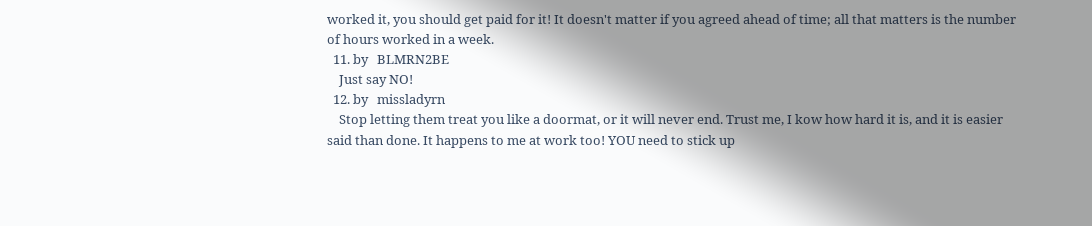worked it, you should get paid for it! It doesn't matter if you agreed ahead of time; all that matters is the number of hours worked in a week.
  11. by   BLMRN2BE
    Just say NO!
  12. by   missladyrn
    Stop letting them treat you like a doormat, or it will never end. Trust me, I kow how hard it is, and it is easier said than done. It happens to me at work too! YOU need to stick up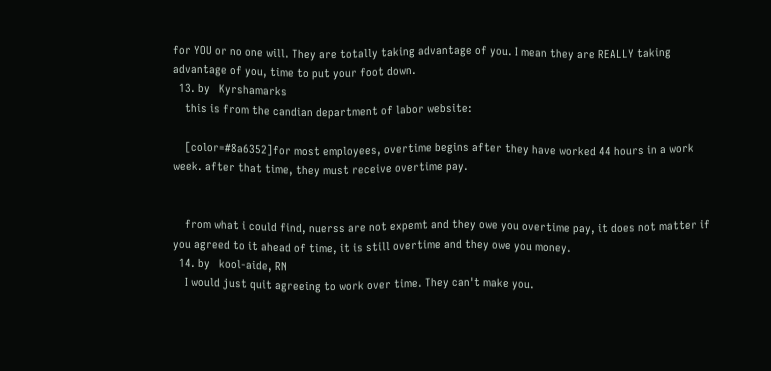for YOU or no one will. They are totally taking advantage of you. I mean they are REALLY taking advantage of you, time to put your foot down.
  13. by   Kyrshamarks
    this is from the candian department of labor website:

    [color=#8a6352]for most employees, overtime begins after they have worked 44 hours in a work week. after that time, they must receive overtime pay.


    from what i could find, nuerss are not expemt and they owe you overtime pay, it does not matter if you agreed to it ahead of time, it is still overtime and they owe you money.
  14. by   kool-aide, RN
    I would just quit agreeing to work over time. They can't make you.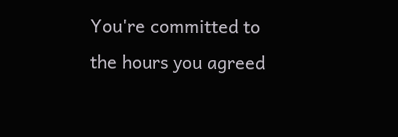You're committed to the hours you agreed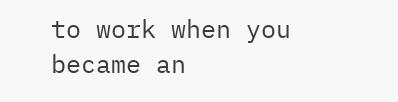to work when you became an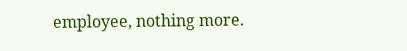employee, nothing more.